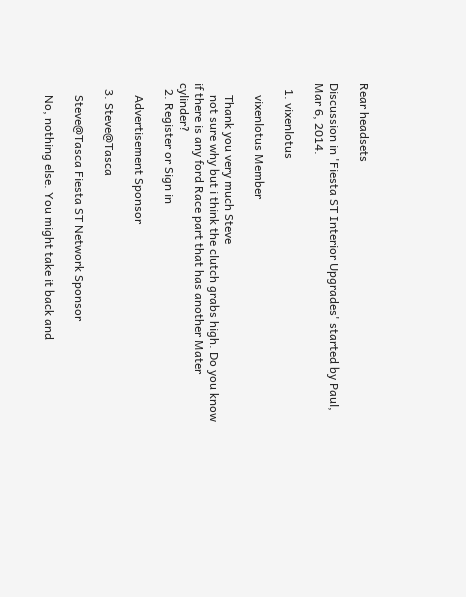Rear headsets

Discussion in 'Fiesta ST Interior Upgrades' started by Paul, Mar 6, 2014.

  1. vixenlotus

    vixenlotus Member

    Thank you very much Steve
    not sure why but i think the clutch grabs high. Do you know if there is any ford Race part that has another Mater cylinder?
  2. Register or Sign in

    Advertisement Sponsor

  3. Steve@Tasca

    Steve@Tasca Fiesta ST Network Sponsor

    No, nothing else. You might take it back and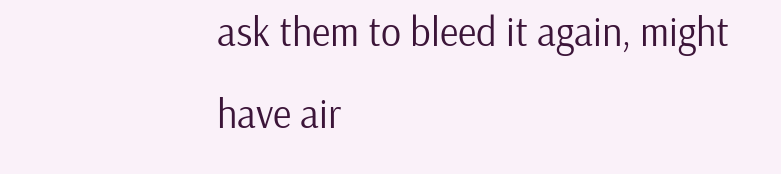ask them to bleed it again, might have air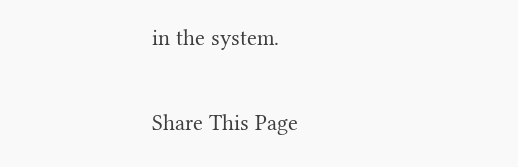in the system.


Share This Page